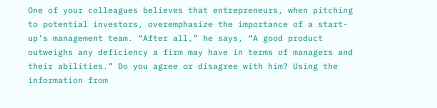One of your colleagues believes that entrepreneurs, when pitching to potential investors, overemphasize the importance of a start-up’s management team. “After all,” he says, “A good product outweighs any deficiency a firm may have in terms of managers and their abilities.” Do you agree or disagree with him? Using the information from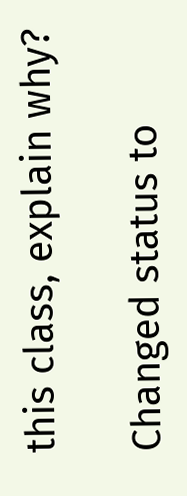this class, explain why?

Changed status to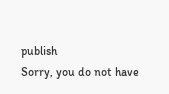publish
Sorry, you do not have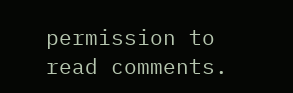permission to read comments.